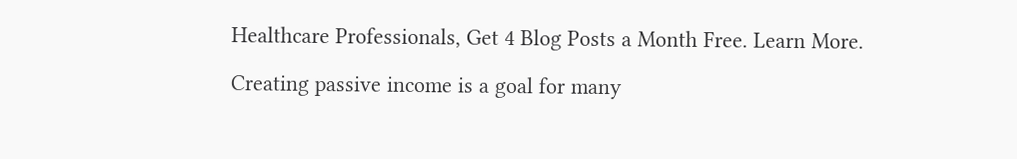Healthcare Professionals, Get 4 Blog Posts a Month Free. Learn More.

Creating passive income is a goal for many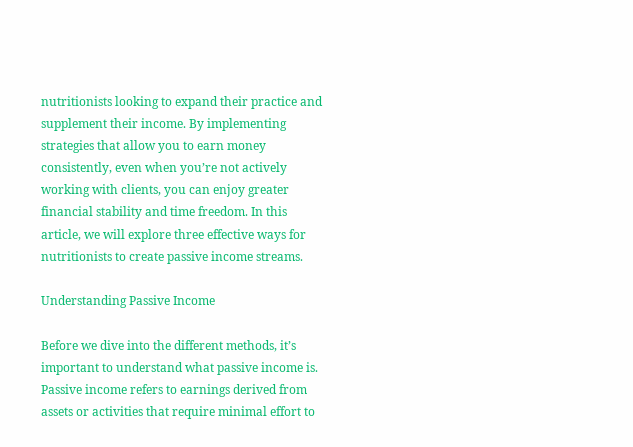nutritionists looking to expand their practice and supplement their income. By implementing strategies that allow you to earn money consistently, even when you’re not actively working with clients, you can enjoy greater financial stability and time freedom. In this article, we will explore three effective ways for nutritionists to create passive income streams.

Understanding Passive Income

Before we dive into the different methods, it’s important to understand what passive income is. Passive income refers to earnings derived from assets or activities that require minimal effort to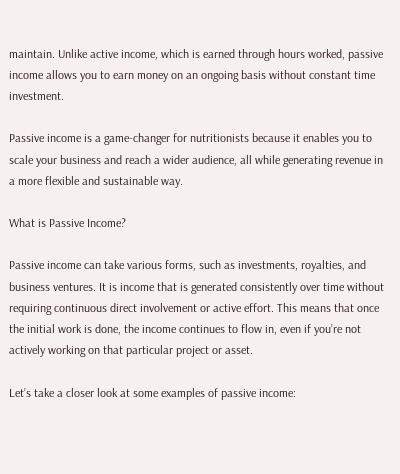maintain. Unlike active income, which is earned through hours worked, passive income allows you to earn money on an ongoing basis without constant time investment.

Passive income is a game-changer for nutritionists because it enables you to scale your business and reach a wider audience, all while generating revenue in a more flexible and sustainable way.

What is Passive Income?

Passive income can take various forms, such as investments, royalties, and business ventures. It is income that is generated consistently over time without requiring continuous direct involvement or active effort. This means that once the initial work is done, the income continues to flow in, even if you’re not actively working on that particular project or asset.

Let’s take a closer look at some examples of passive income: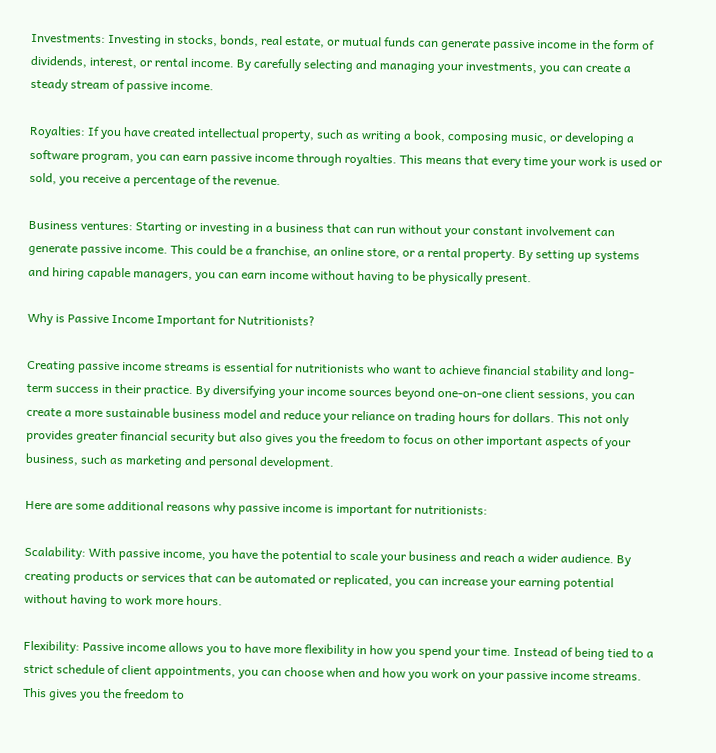Investments: Investing in stocks, bonds, real estate, or mutual funds can generate passive income in the form of dividends, interest, or rental income. By carefully selecting and managing your investments, you can create a steady stream of passive income.

Royalties: If you have created intellectual property, such as writing a book, composing music, or developing a software program, you can earn passive income through royalties. This means that every time your work is used or sold, you receive a percentage of the revenue.

Business ventures: Starting or investing in a business that can run without your constant involvement can generate passive income. This could be a franchise, an online store, or a rental property. By setting up systems and hiring capable managers, you can earn income without having to be physically present.

Why is Passive Income Important for Nutritionists?

Creating passive income streams is essential for nutritionists who want to achieve financial stability and long-term success in their practice. By diversifying your income sources beyond one-on-one client sessions, you can create a more sustainable business model and reduce your reliance on trading hours for dollars. This not only provides greater financial security but also gives you the freedom to focus on other important aspects of your business, such as marketing and personal development.

Here are some additional reasons why passive income is important for nutritionists:

Scalability: With passive income, you have the potential to scale your business and reach a wider audience. By creating products or services that can be automated or replicated, you can increase your earning potential without having to work more hours.

Flexibility: Passive income allows you to have more flexibility in how you spend your time. Instead of being tied to a strict schedule of client appointments, you can choose when and how you work on your passive income streams. This gives you the freedom to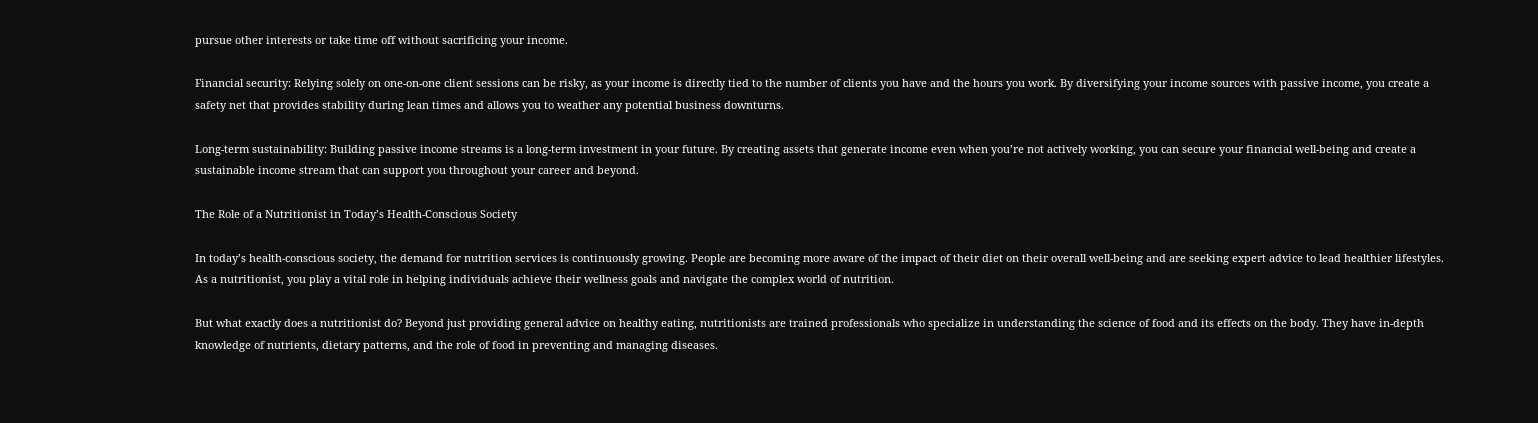pursue other interests or take time off without sacrificing your income.

Financial security: Relying solely on one-on-one client sessions can be risky, as your income is directly tied to the number of clients you have and the hours you work. By diversifying your income sources with passive income, you create a safety net that provides stability during lean times and allows you to weather any potential business downturns.

Long-term sustainability: Building passive income streams is a long-term investment in your future. By creating assets that generate income even when you’re not actively working, you can secure your financial well-being and create a sustainable income stream that can support you throughout your career and beyond.

The Role of a Nutritionist in Today’s Health-Conscious Society

In today’s health-conscious society, the demand for nutrition services is continuously growing. People are becoming more aware of the impact of their diet on their overall well-being and are seeking expert advice to lead healthier lifestyles. As a nutritionist, you play a vital role in helping individuals achieve their wellness goals and navigate the complex world of nutrition.

But what exactly does a nutritionist do? Beyond just providing general advice on healthy eating, nutritionists are trained professionals who specialize in understanding the science of food and its effects on the body. They have in-depth knowledge of nutrients, dietary patterns, and the role of food in preventing and managing diseases.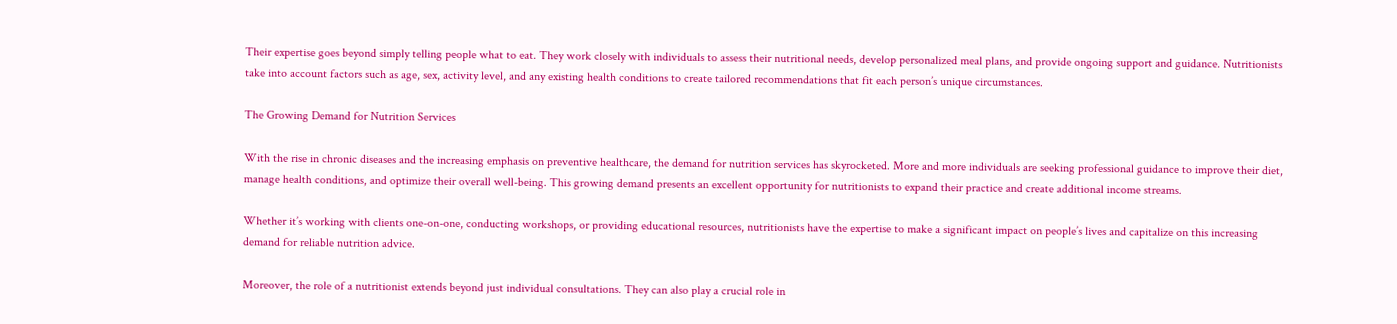Their expertise goes beyond simply telling people what to eat. They work closely with individuals to assess their nutritional needs, develop personalized meal plans, and provide ongoing support and guidance. Nutritionists take into account factors such as age, sex, activity level, and any existing health conditions to create tailored recommendations that fit each person’s unique circumstances.

The Growing Demand for Nutrition Services

With the rise in chronic diseases and the increasing emphasis on preventive healthcare, the demand for nutrition services has skyrocketed. More and more individuals are seeking professional guidance to improve their diet, manage health conditions, and optimize their overall well-being. This growing demand presents an excellent opportunity for nutritionists to expand their practice and create additional income streams.

Whether it’s working with clients one-on-one, conducting workshops, or providing educational resources, nutritionists have the expertise to make a significant impact on people’s lives and capitalize on this increasing demand for reliable nutrition advice.

Moreover, the role of a nutritionist extends beyond just individual consultations. They can also play a crucial role in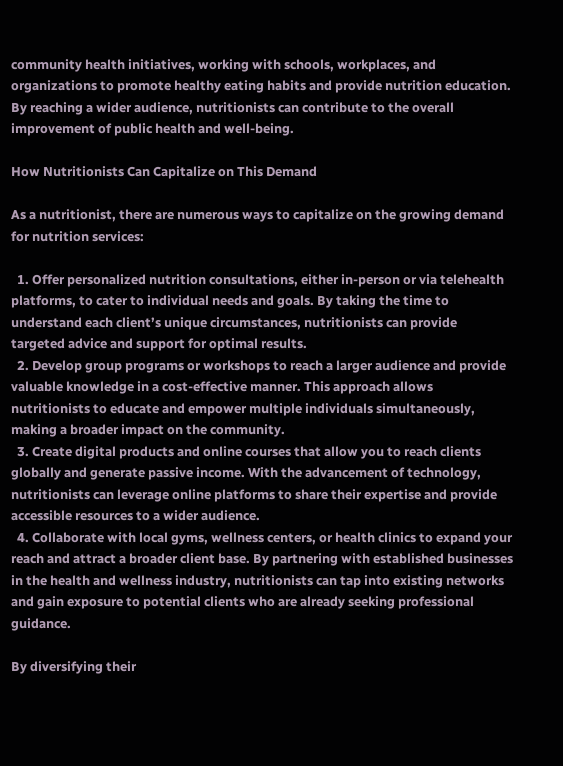community health initiatives, working with schools, workplaces, and organizations to promote healthy eating habits and provide nutrition education. By reaching a wider audience, nutritionists can contribute to the overall improvement of public health and well-being.

How Nutritionists Can Capitalize on This Demand

As a nutritionist, there are numerous ways to capitalize on the growing demand for nutrition services:

  1. Offer personalized nutrition consultations, either in-person or via telehealth platforms, to cater to individual needs and goals. By taking the time to understand each client’s unique circumstances, nutritionists can provide targeted advice and support for optimal results.
  2. Develop group programs or workshops to reach a larger audience and provide valuable knowledge in a cost-effective manner. This approach allows nutritionists to educate and empower multiple individuals simultaneously, making a broader impact on the community.
  3. Create digital products and online courses that allow you to reach clients globally and generate passive income. With the advancement of technology, nutritionists can leverage online platforms to share their expertise and provide accessible resources to a wider audience.
  4. Collaborate with local gyms, wellness centers, or health clinics to expand your reach and attract a broader client base. By partnering with established businesses in the health and wellness industry, nutritionists can tap into existing networks and gain exposure to potential clients who are already seeking professional guidance.

By diversifying their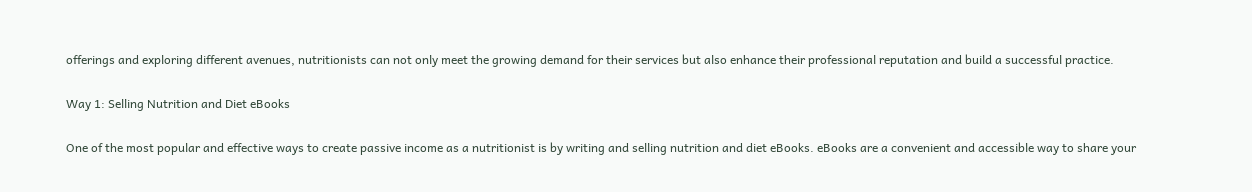offerings and exploring different avenues, nutritionists can not only meet the growing demand for their services but also enhance their professional reputation and build a successful practice.

Way 1: Selling Nutrition and Diet eBooks

One of the most popular and effective ways to create passive income as a nutritionist is by writing and selling nutrition and diet eBooks. eBooks are a convenient and accessible way to share your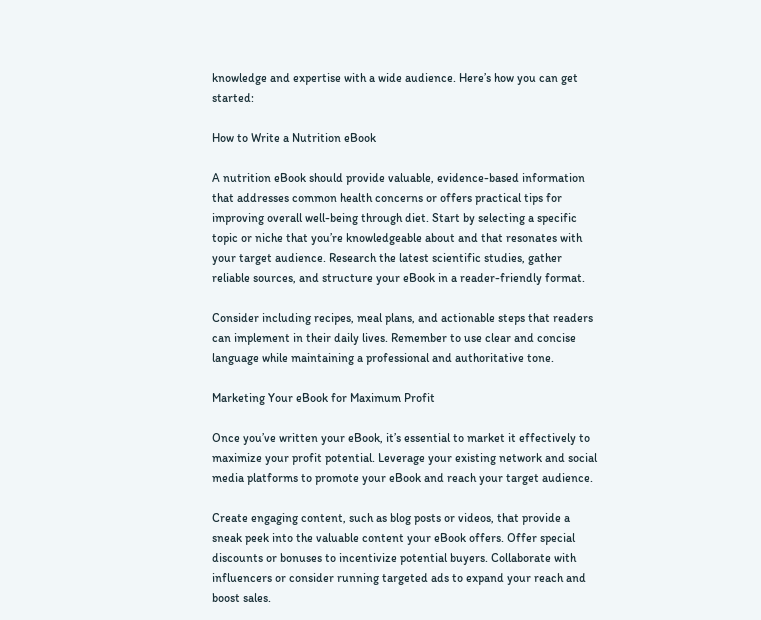knowledge and expertise with a wide audience. Here’s how you can get started:

How to Write a Nutrition eBook

A nutrition eBook should provide valuable, evidence-based information that addresses common health concerns or offers practical tips for improving overall well-being through diet. Start by selecting a specific topic or niche that you’re knowledgeable about and that resonates with your target audience. Research the latest scientific studies, gather reliable sources, and structure your eBook in a reader-friendly format.

Consider including recipes, meal plans, and actionable steps that readers can implement in their daily lives. Remember to use clear and concise language while maintaining a professional and authoritative tone.

Marketing Your eBook for Maximum Profit

Once you’ve written your eBook, it’s essential to market it effectively to maximize your profit potential. Leverage your existing network and social media platforms to promote your eBook and reach your target audience.

Create engaging content, such as blog posts or videos, that provide a sneak peek into the valuable content your eBook offers. Offer special discounts or bonuses to incentivize potential buyers. Collaborate with influencers or consider running targeted ads to expand your reach and boost sales.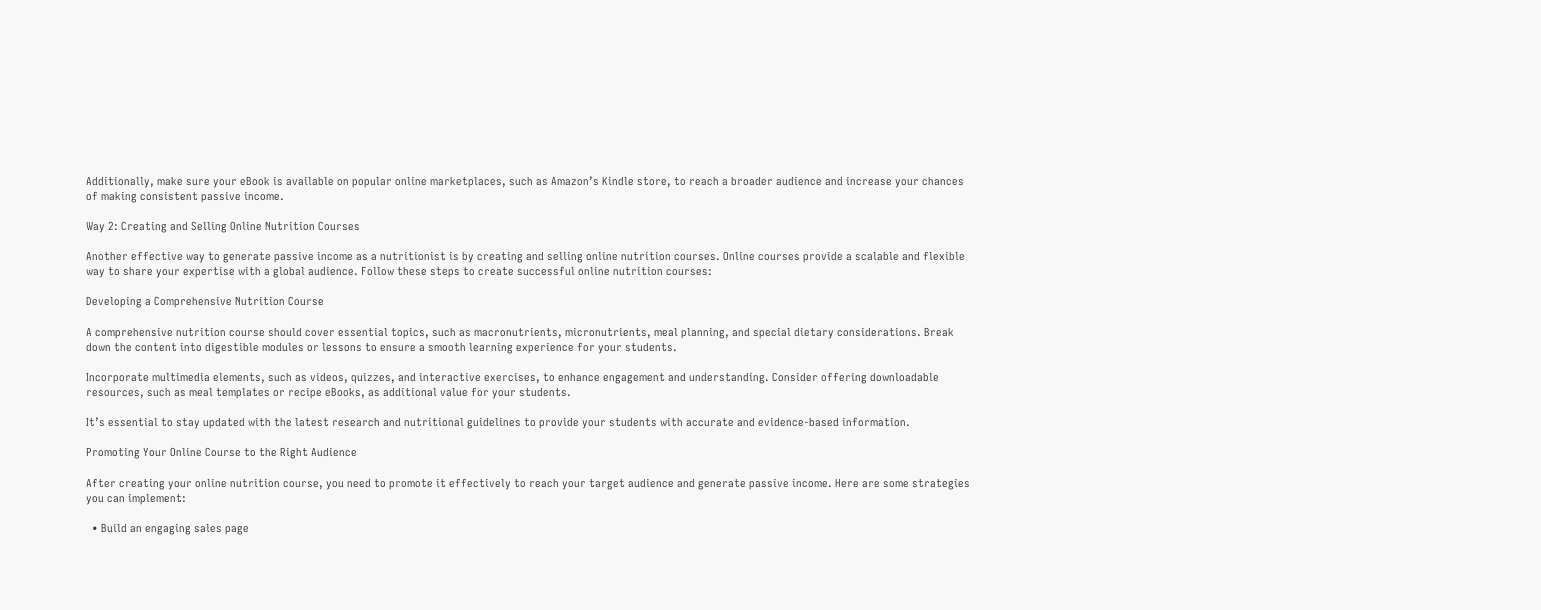Additionally, make sure your eBook is available on popular online marketplaces, such as Amazon’s Kindle store, to reach a broader audience and increase your chances of making consistent passive income.

Way 2: Creating and Selling Online Nutrition Courses

Another effective way to generate passive income as a nutritionist is by creating and selling online nutrition courses. Online courses provide a scalable and flexible way to share your expertise with a global audience. Follow these steps to create successful online nutrition courses:

Developing a Comprehensive Nutrition Course

A comprehensive nutrition course should cover essential topics, such as macronutrients, micronutrients, meal planning, and special dietary considerations. Break down the content into digestible modules or lessons to ensure a smooth learning experience for your students.

Incorporate multimedia elements, such as videos, quizzes, and interactive exercises, to enhance engagement and understanding. Consider offering downloadable resources, such as meal templates or recipe eBooks, as additional value for your students.

It’s essential to stay updated with the latest research and nutritional guidelines to provide your students with accurate and evidence-based information.

Promoting Your Online Course to the Right Audience

After creating your online nutrition course, you need to promote it effectively to reach your target audience and generate passive income. Here are some strategies you can implement:

  • Build an engaging sales page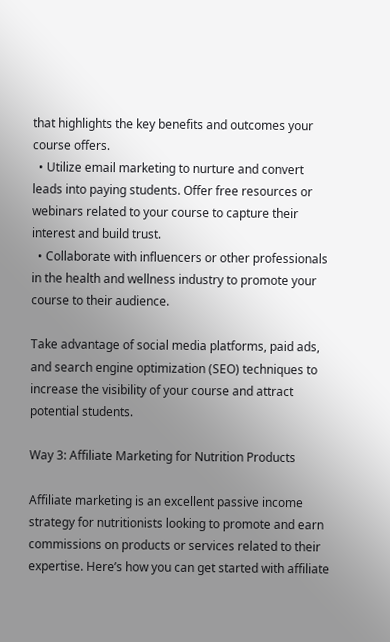that highlights the key benefits and outcomes your course offers.
  • Utilize email marketing to nurture and convert leads into paying students. Offer free resources or webinars related to your course to capture their interest and build trust.
  • Collaborate with influencers or other professionals in the health and wellness industry to promote your course to their audience.

Take advantage of social media platforms, paid ads, and search engine optimization (SEO) techniques to increase the visibility of your course and attract potential students.

Way 3: Affiliate Marketing for Nutrition Products

Affiliate marketing is an excellent passive income strategy for nutritionists looking to promote and earn commissions on products or services related to their expertise. Here’s how you can get started with affiliate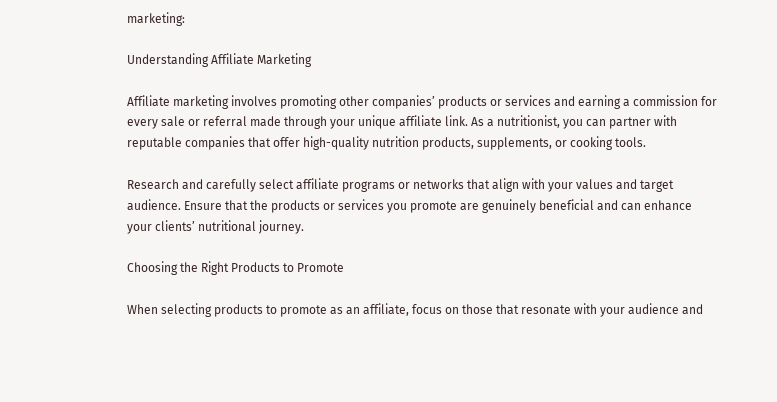marketing:

Understanding Affiliate Marketing

Affiliate marketing involves promoting other companies’ products or services and earning a commission for every sale or referral made through your unique affiliate link. As a nutritionist, you can partner with reputable companies that offer high-quality nutrition products, supplements, or cooking tools.

Research and carefully select affiliate programs or networks that align with your values and target audience. Ensure that the products or services you promote are genuinely beneficial and can enhance your clients’ nutritional journey.

Choosing the Right Products to Promote

When selecting products to promote as an affiliate, focus on those that resonate with your audience and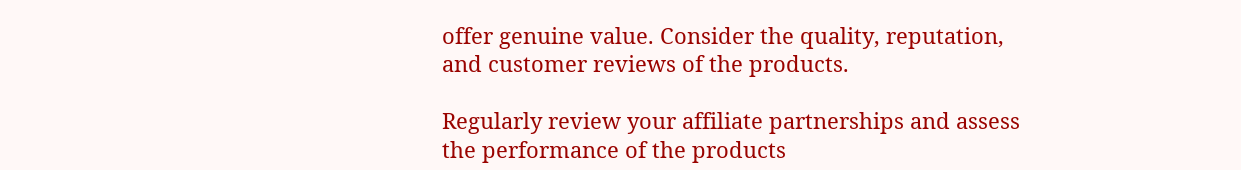offer genuine value. Consider the quality, reputation, and customer reviews of the products.

Regularly review your affiliate partnerships and assess the performance of the products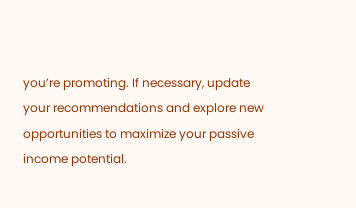you’re promoting. If necessary, update your recommendations and explore new opportunities to maximize your passive income potential.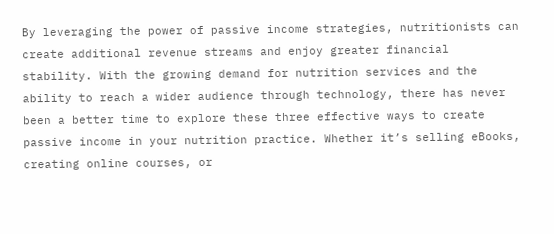By leveraging the power of passive income strategies, nutritionists can create additional revenue streams and enjoy greater financial stability. With the growing demand for nutrition services and the ability to reach a wider audience through technology, there has never been a better time to explore these three effective ways to create passive income in your nutrition practice. Whether it’s selling eBooks, creating online courses, or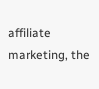affiliate marketing, the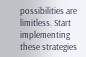possibilities are limitless. Start implementing these strategies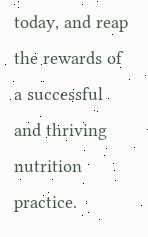today, and reap the rewards of a successful and thriving nutrition practice.